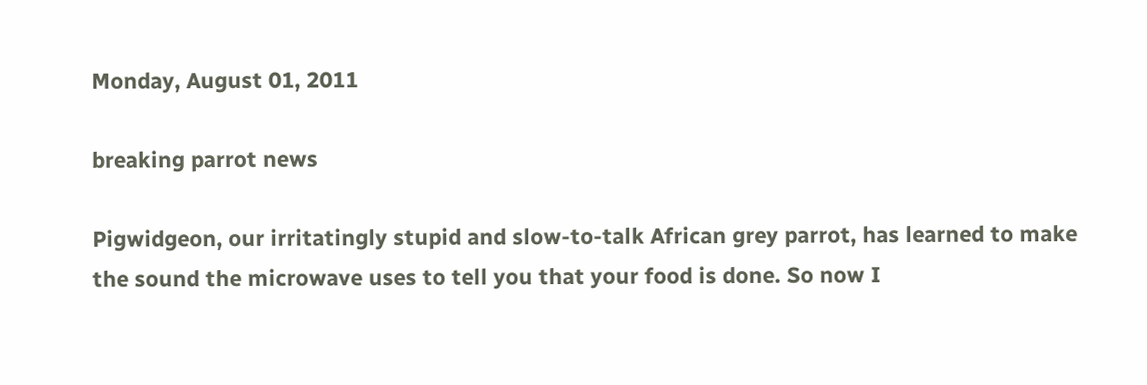Monday, August 01, 2011

breaking parrot news

Pigwidgeon, our irritatingly stupid and slow-to-talk African grey parrot, has learned to make the sound the microwave uses to tell you that your food is done. So now I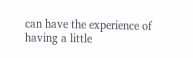can have the experience of having a little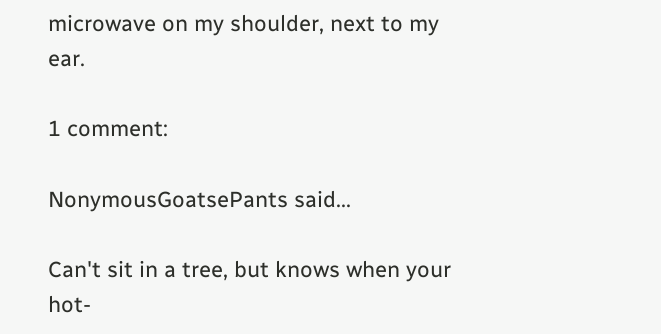microwave on my shoulder, next to my ear.

1 comment:

NonymousGoatsePants said...

Can't sit in a tree, but knows when your hot-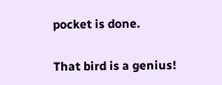pocket is done.

That bird is a genius!